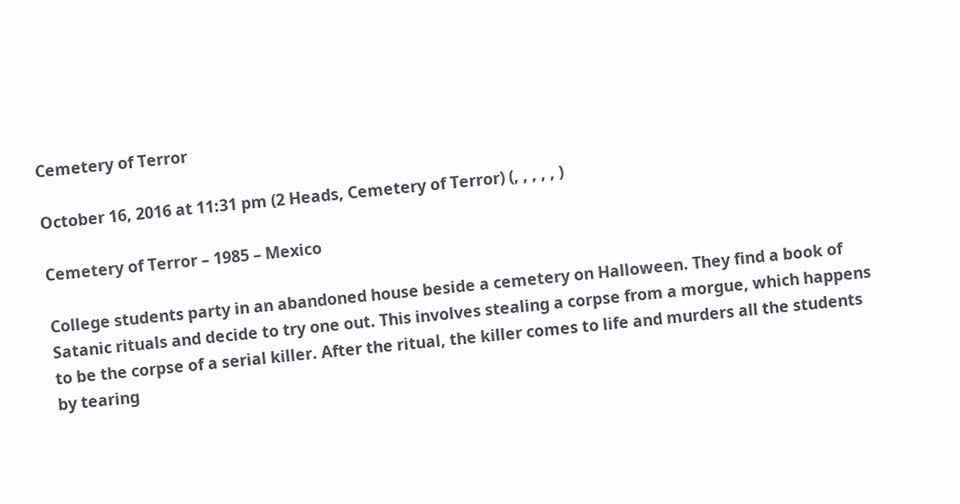Cemetery of Terror

October 16, 2016 at 11:31 pm (2 Heads, Cemetery of Terror) (, , , , , )

Cemetery of Terror – 1985 – Mexico

College students party in an abandoned house beside a cemetery on Halloween. They find a book of Satanic rituals and decide to try one out. This involves stealing a corpse from a morgue, which happens to be the corpse of a serial killer. After the ritual, the killer comes to life and murders all the students by tearing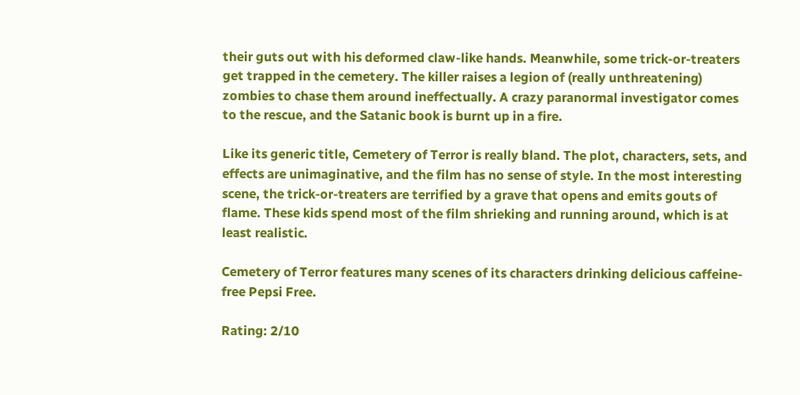their guts out with his deformed claw-like hands. Meanwhile, some trick-or-treaters get trapped in the cemetery. The killer raises a legion of (really unthreatening) zombies to chase them around ineffectually. A crazy paranormal investigator comes to the rescue, and the Satanic book is burnt up in a fire.

Like its generic title, Cemetery of Terror is really bland. The plot, characters, sets, and effects are unimaginative, and the film has no sense of style. In the most interesting scene, the trick-or-treaters are terrified by a grave that opens and emits gouts of flame. These kids spend most of the film shrieking and running around, which is at least realistic.

Cemetery of Terror features many scenes of its characters drinking delicious caffeine-free Pepsi Free.

Rating: 2/10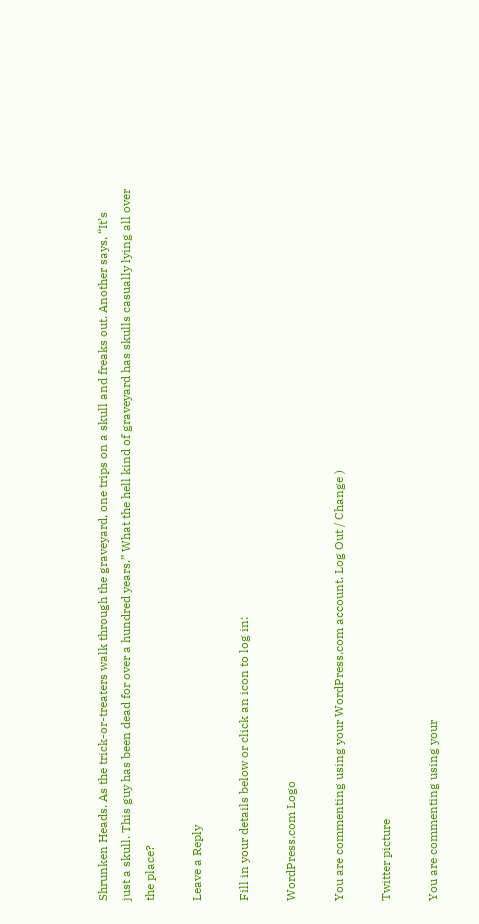Shrunken Heads. As the trick-or-treaters walk through the graveyard, one trips on a skull and freaks out. Another says, “It’s just a skull. This guy has been dead for over a hundred years.” What the hell kind of graveyard has skulls casually lying all over the place?

Leave a Reply

Fill in your details below or click an icon to log in:

WordPress.com Logo

You are commenting using your WordPress.com account. Log Out / Change )

Twitter picture

You are commenting using your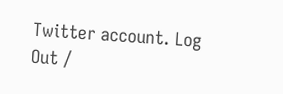Twitter account. Log Out /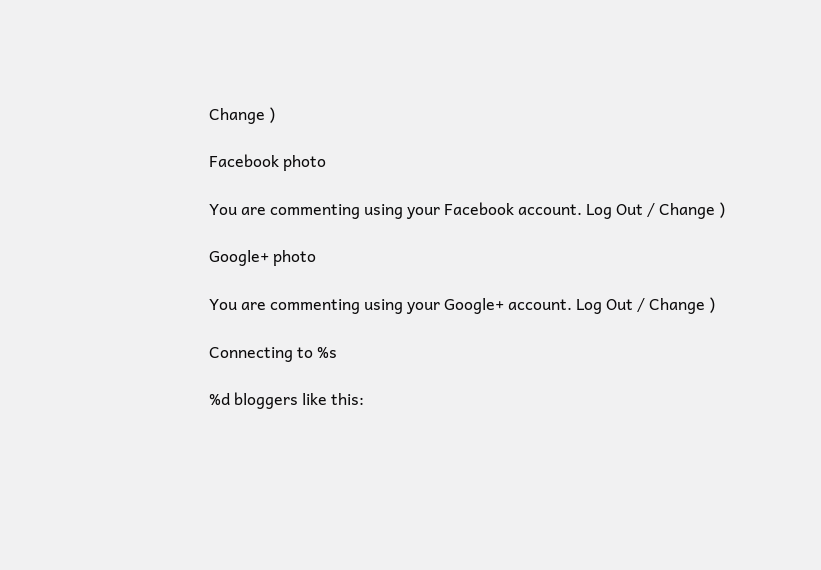Change )

Facebook photo

You are commenting using your Facebook account. Log Out / Change )

Google+ photo

You are commenting using your Google+ account. Log Out / Change )

Connecting to %s

%d bloggers like this: